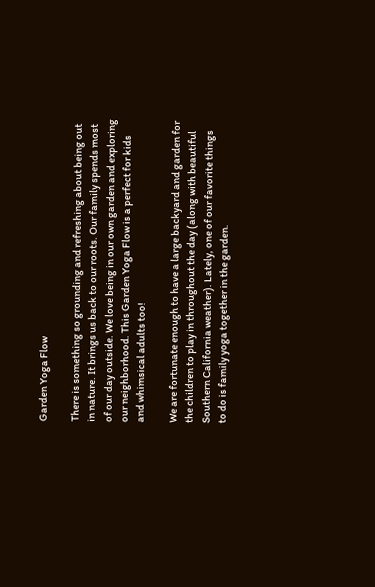Garden Yoga Flow

There is something so grounding and refreshing about being out in nature. It brings us back to our roots. Our family spends most of our day outside. We love being in our own garden and exploring our neighborhood. This Garden Yoga Flow is a perfect for kids and whimsical adults too!

We are fortunate enough to have a large backyard and garden for the children to play in throughout the day (along with beautiful Southern California weather). Lately, one of our favorite things to do is family yoga together in the garden.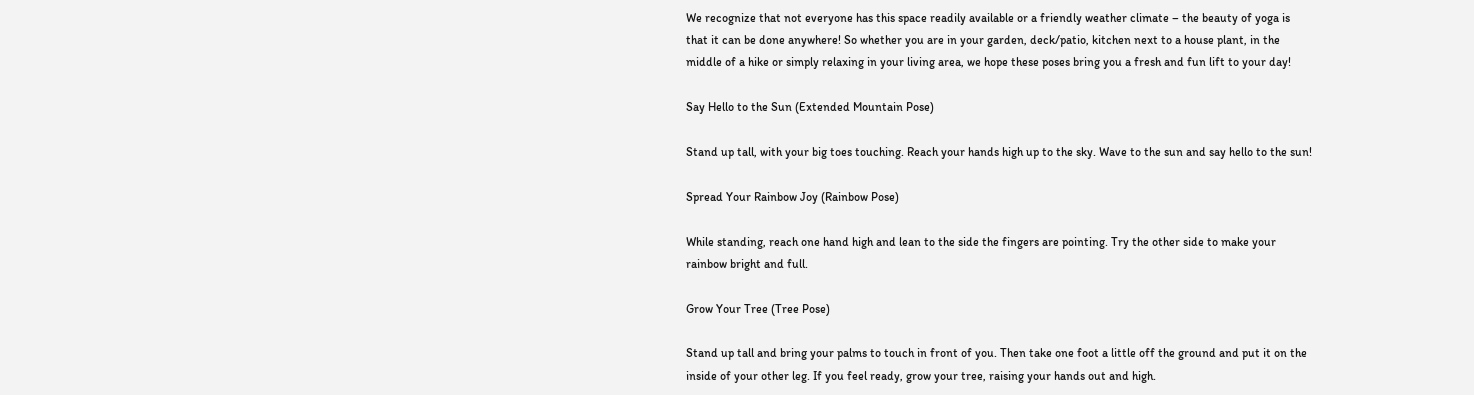We recognize that not everyone has this space readily available or a friendly weather climate – the beauty of yoga is that it can be done anywhere! So whether you are in your garden, deck/patio, kitchen next to a house plant, in the middle of a hike or simply relaxing in your living area, we hope these poses bring you a fresh and fun lift to your day!

Say Hello to the Sun (Extended Mountain Pose)

Stand up tall, with your big toes touching. Reach your hands high up to the sky. Wave to the sun and say hello to the sun!

Spread Your Rainbow Joy (Rainbow Pose)

While standing, reach one hand high and lean to the side the fingers are pointing. Try the other side to make your rainbow bright and full.

Grow Your Tree (Tree Pose)

Stand up tall and bring your palms to touch in front of you. Then take one foot a little off the ground and put it on the inside of your other leg. If you feel ready, grow your tree, raising your hands out and high.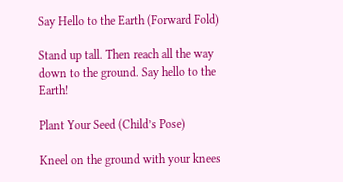Say Hello to the Earth (Forward Fold)

Stand up tall. Then reach all the way down to the ground. Say hello to the Earth!

Plant Your Seed (Child’s Pose)

Kneel on the ground with your knees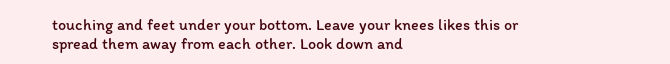touching and feet under your bottom. Leave your knees likes this or spread them away from each other. Look down and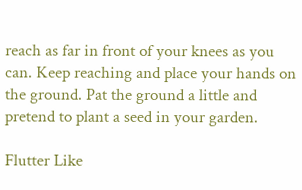reach as far in front of your knees as you can. Keep reaching and place your hands on the ground. Pat the ground a little and pretend to plant a seed in your garden.

Flutter Like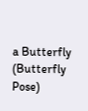a Butterfly (Butterfly Pose)